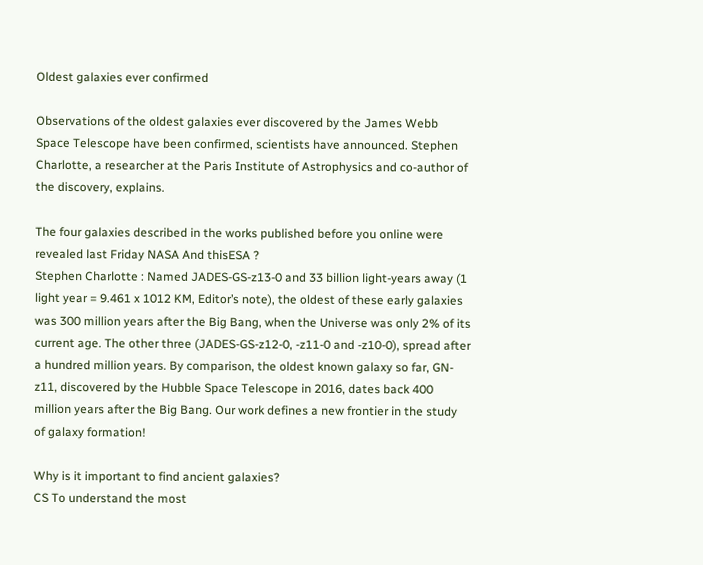Oldest galaxies ever confirmed

Observations of the oldest galaxies ever discovered by the James Webb Space Telescope have been confirmed, scientists have announced. Stephen Charlotte, a researcher at the Paris Institute of Astrophysics and co-author of the discovery, explains.

The four galaxies described in the works published before you online were revealed last Friday NASA And thisESA ?
Stephen Charlotte : Named JADES-GS-z13-0 and 33 billion light-years away (1 light year = 9.461 x 1012 KM, Editor’s note), the oldest of these early galaxies was 300 million years after the Big Bang, when the Universe was only 2% of its current age. The other three (JADES-GS-z12-0, -z11-0 and -z10-0), spread after a hundred million years. By comparison, the oldest known galaxy so far, GN-z11, discovered by the Hubble Space Telescope in 2016, dates back 400 million years after the Big Bang. Our work defines a new frontier in the study of galaxy formation!

Why is it important to find ancient galaxies?
CS To understand the most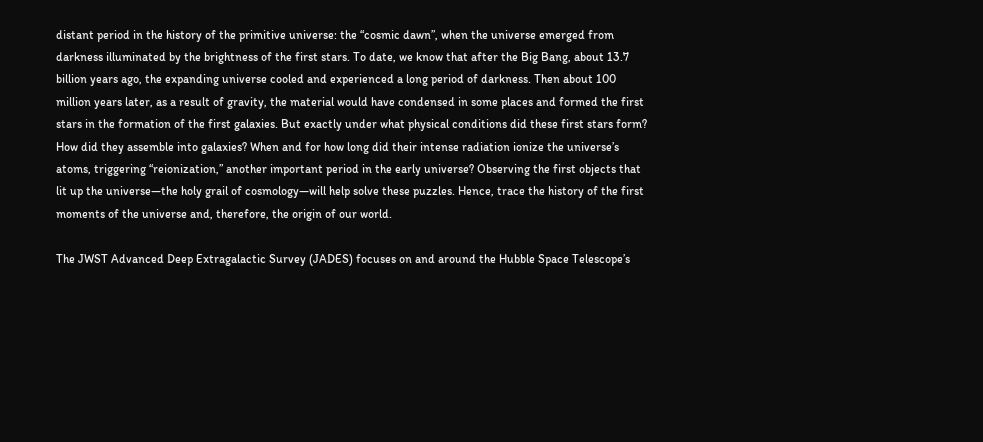distant period in the history of the primitive universe: the “cosmic dawn”, when the universe emerged from darkness illuminated by the brightness of the first stars. To date, we know that after the Big Bang, about 13.7 billion years ago, the expanding universe cooled and experienced a long period of darkness. Then about 100 million years later, as a result of gravity, the material would have condensed in some places and formed the first stars in the formation of the first galaxies. But exactly under what physical conditions did these first stars form? How did they assemble into galaxies? When and for how long did their intense radiation ionize the universe’s atoms, triggering “reionization,” another important period in the early universe? Observing the first objects that lit up the universe—the holy grail of cosmology—will help solve these puzzles. Hence, trace the history of the first moments of the universe and, therefore, the origin of our world.

The JWST Advanced Deep Extragalactic Survey (JADES) focuses on and around the Hubble Space Telescope’s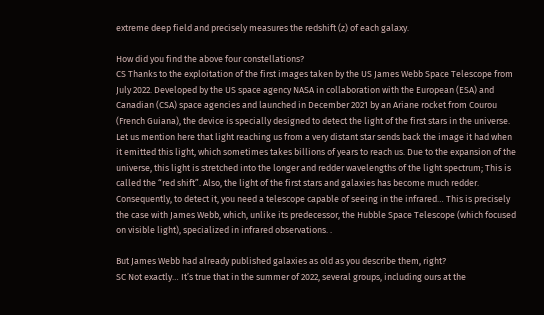extreme deep field and precisely measures the redshift (z) of each galaxy.

How did you find the above four constellations?
CS Thanks to the exploitation of the first images taken by the US James Webb Space Telescope from July 2022. Developed by the US space agency NASA in collaboration with the European (ESA) and Canadian (CSA) space agencies and launched in December 2021 by an Ariane rocket from Courou (French Guiana), the device is specially designed to detect the light of the first stars in the universe. Let us mention here that light reaching us from a very distant star sends back the image it had when it emitted this light, which sometimes takes billions of years to reach us. Due to the expansion of the universe, this light is stretched into the longer and redder wavelengths of the light spectrum; This is called the “red shift”. Also, the light of the first stars and galaxies has become much redder. Consequently, to detect it, you need a telescope capable of seeing in the infrared… This is precisely the case with James Webb, which, unlike its predecessor, the Hubble Space Telescope (which focused on visible light), specialized in infrared observations. .

But James Webb had already published galaxies as old as you describe them, right?
SC Not exactly… It’s true that in the summer of 2022, several groups, including ours at the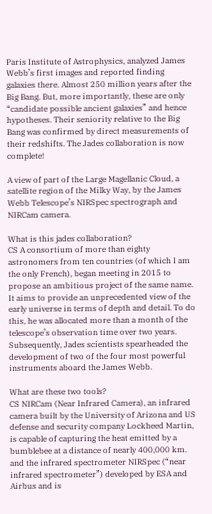Paris Institute of Astrophysics, analyzed James Webb’s first images and reported finding galaxies there. Almost 250 million years after the Big Bang. But, more importantly, these are only “candidate possible ancient galaxies” and hence hypotheses. Their seniority relative to the Big Bang was confirmed by direct measurements of their redshifts. The Jades collaboration is now complete!

A view of part of the Large Magellanic Cloud, a satellite region of the Milky Way, by the James Webb Telescope’s NIRSpec spectrograph and NIRCam camera.

What is this jades collaboration?
CS A consortium of more than eighty astronomers from ten countries (of which I am the only French), began meeting in 2015 to propose an ambitious project of the same name. It aims to provide an unprecedented view of the early universe in terms of depth and detail. To do this, he was allocated more than a month of the telescope’s observation time over two years. Subsequently, Jades scientists spearheaded the development of two of the four most powerful instruments aboard the James Webb.

What are these two tools?
CS NIRCam (Near Infrared Camera), an infrared camera built by the University of Arizona and US defense and security company Lockheed Martin, is capable of capturing the heat emitted by a bumblebee at a distance of nearly 400,000 km. and the infrared spectrometer NIRSpec (“near infrared spectrometer”) developed by ESA and Airbus and is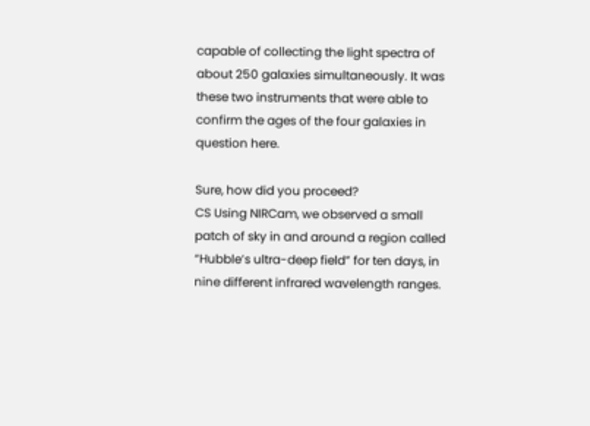capable of collecting the light spectra of about 250 galaxies simultaneously. It was these two instruments that were able to confirm the ages of the four galaxies in question here.

Sure, how did you proceed?
CS Using NIRCam, we observed a small patch of sky in and around a region called “Hubble’s ultra-deep field” for ten days, in nine different infrared wavelength ranges.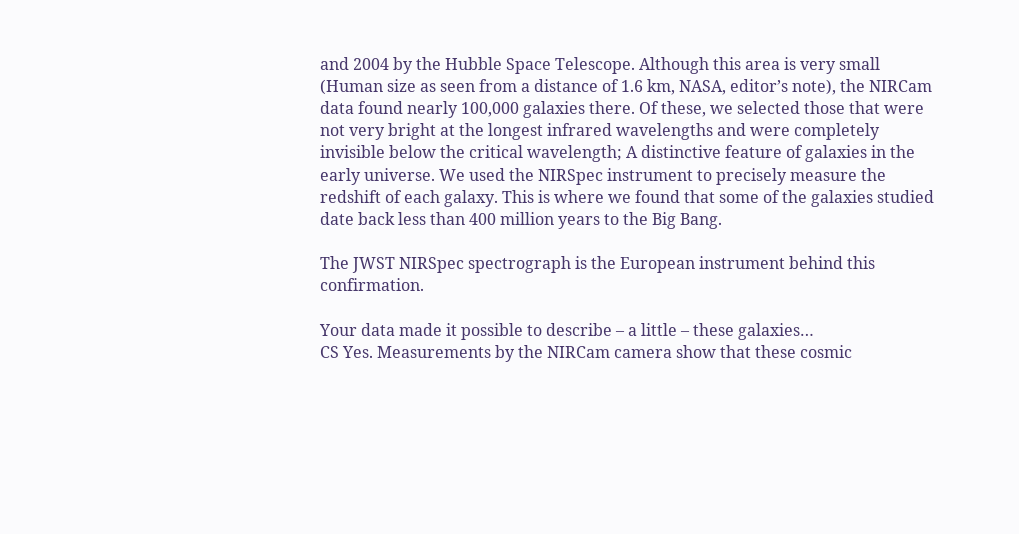and 2004 by the Hubble Space Telescope. Although this area is very small (Human size as seen from a distance of 1.6 km, NASA, editor’s note), the NIRCam data found nearly 100,000 galaxies there. Of these, we selected those that were not very bright at the longest infrared wavelengths and were completely invisible below the critical wavelength; A distinctive feature of galaxies in the early universe. We used the NIRSpec instrument to precisely measure the redshift of each galaxy. This is where we found that some of the galaxies studied date back less than 400 million years to the Big Bang.

The JWST NIRSpec spectrograph is the European instrument behind this confirmation.

Your data made it possible to describe – a little – these galaxies…
CS Yes. Measurements by the NIRCam camera show that these cosmic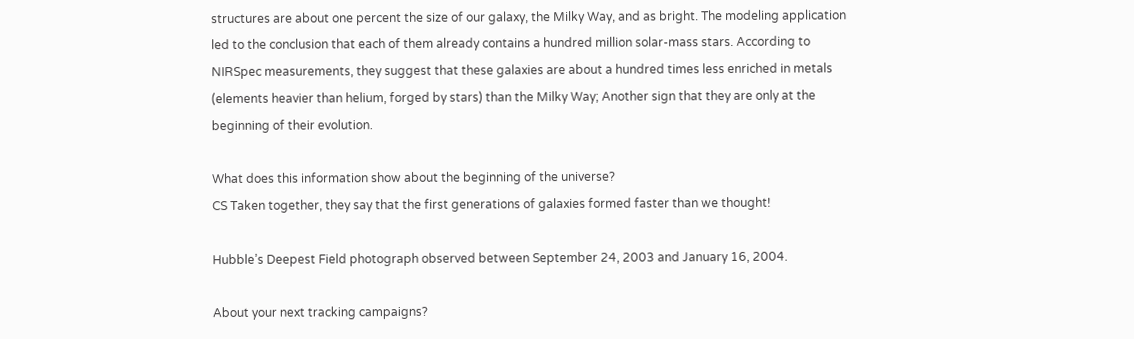structures are about one percent the size of our galaxy, the Milky Way, and as bright. The modeling application led to the conclusion that each of them already contains a hundred million solar-mass stars. According to NIRSpec measurements, they suggest that these galaxies are about a hundred times less enriched in metals (elements heavier than helium, forged by stars) than the Milky Way; Another sign that they are only at the beginning of their evolution.

What does this information show about the beginning of the universe?
CS Taken together, they say that the first generations of galaxies formed faster than we thought!

Hubble’s Deepest Field photograph observed between September 24, 2003 and January 16, 2004.

About your next tracking campaigns?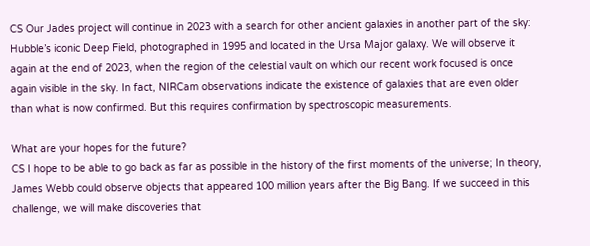CS Our Jades project will continue in 2023 with a search for other ancient galaxies in another part of the sky: Hubble’s iconic Deep Field, photographed in 1995 and located in the Ursa Major galaxy. We will observe it again at the end of 2023, when the region of the celestial vault on which our recent work focused is once again visible in the sky. In fact, NIRCam observations indicate the existence of galaxies that are even older than what is now confirmed. But this requires confirmation by spectroscopic measurements.

What are your hopes for the future?
CS I hope to be able to go back as far as possible in the history of the first moments of the universe; In theory, James Webb could observe objects that appeared 100 million years after the Big Bang. If we succeed in this challenge, we will make discoveries that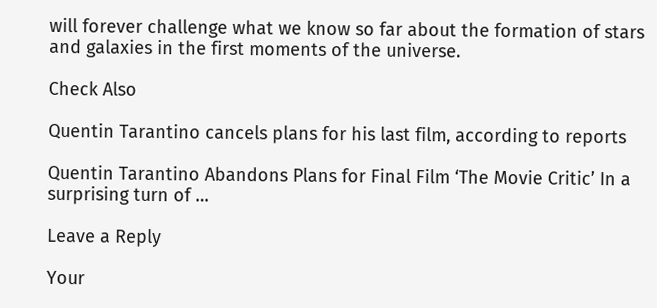will forever challenge what we know so far about the formation of stars and galaxies in the first moments of the universe.

Check Also

Quentin Tarantino cancels plans for his last film, according to reports

Quentin Tarantino Abandons Plans for Final Film ‘The Movie Critic’ In a surprising turn of …

Leave a Reply

Your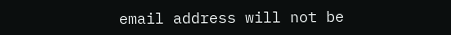email address will not be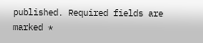published. Required fields are marked *